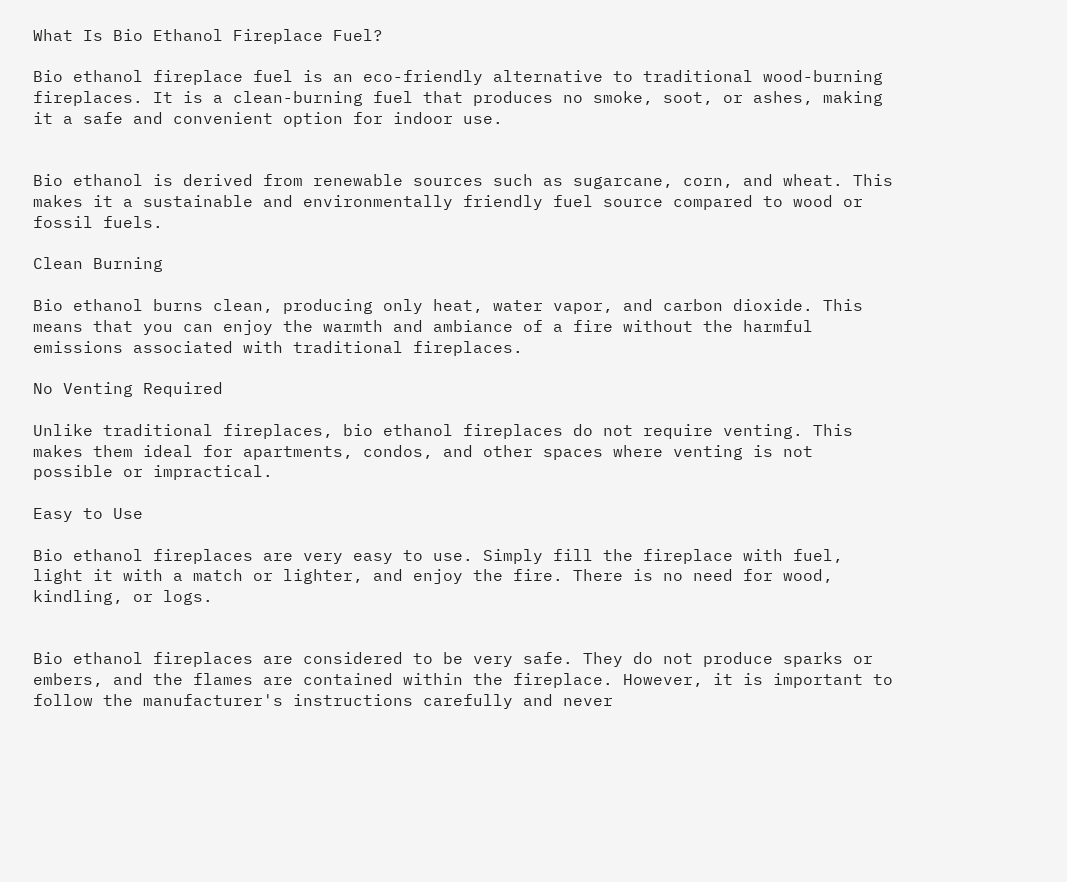What Is Bio Ethanol Fireplace Fuel?

Bio ethanol fireplace fuel is an eco-friendly alternative to traditional wood-burning fireplaces. It is a clean-burning fuel that produces no smoke, soot, or ashes, making it a safe and convenient option for indoor use.


Bio ethanol is derived from renewable sources such as sugarcane, corn, and wheat. This makes it a sustainable and environmentally friendly fuel source compared to wood or fossil fuels.

Clean Burning

Bio ethanol burns clean, producing only heat, water vapor, and carbon dioxide. This means that you can enjoy the warmth and ambiance of a fire without the harmful emissions associated with traditional fireplaces.

No Venting Required

Unlike traditional fireplaces, bio ethanol fireplaces do not require venting. This makes them ideal for apartments, condos, and other spaces where venting is not possible or impractical.

Easy to Use

Bio ethanol fireplaces are very easy to use. Simply fill the fireplace with fuel, light it with a match or lighter, and enjoy the fire. There is no need for wood, kindling, or logs.


Bio ethanol fireplaces are considered to be very safe. They do not produce sparks or embers, and the flames are contained within the fireplace. However, it is important to follow the manufacturer's instructions carefully and never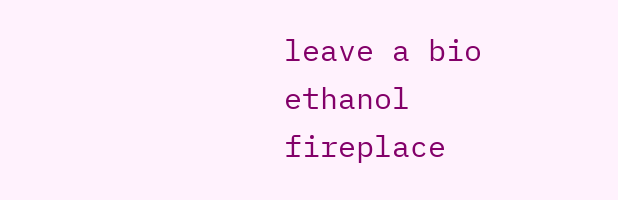leave a bio ethanol fireplace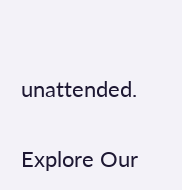unattended.

Explore Our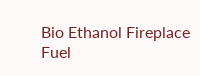Bio Ethanol Fireplace Fuel